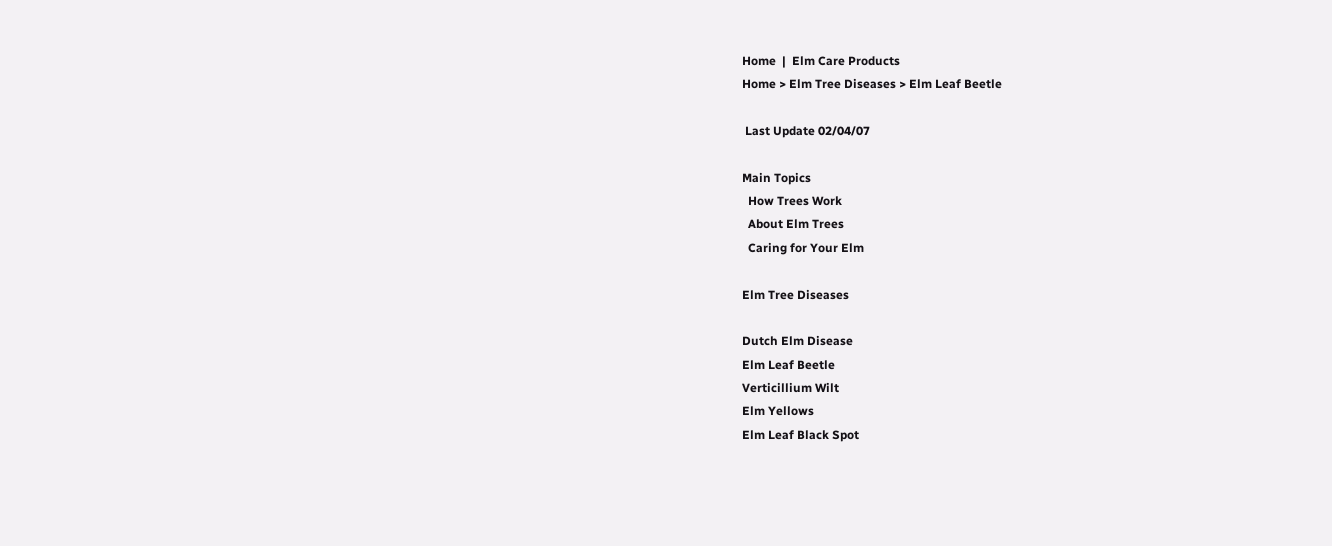Home  |  Elm Care Products
Home > Elm Tree Diseases > Elm Leaf Beetle

 Last Update 02/04/07

Main Topics
  How Trees Work
  About Elm Trees
  Caring for Your Elm

Elm Tree Diseases

Dutch Elm Disease
Elm Leaf Beetle
Verticillium Wilt
Elm Yellows
Elm Leaf Black Spot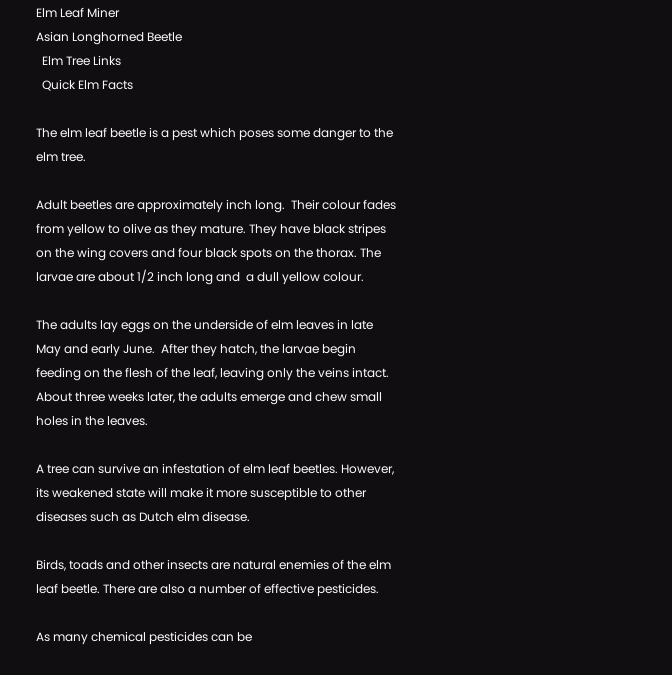Elm Leaf Miner
Asian Longhorned Beetle
  Elm Tree Links
  Quick Elm Facts

The elm leaf beetle is a pest which poses some danger to the elm tree.

Adult beetles are approximately inch long.  Their colour fades from yellow to olive as they mature. They have black stripes on the wing covers and four black spots on the thorax. The larvae are about 1/2 inch long and  a dull yellow colour.

The adults lay eggs on the underside of elm leaves in late May and early June.  After they hatch, the larvae begin feeding on the flesh of the leaf, leaving only the veins intact. About three weeks later, the adults emerge and chew small holes in the leaves.

A tree can survive an infestation of elm leaf beetles. However, its weakened state will make it more susceptible to other diseases such as Dutch elm disease.

Birds, toads and other insects are natural enemies of the elm leaf beetle. There are also a number of effective pesticides.

As many chemical pesticides can be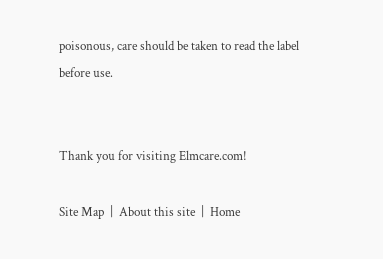poisonous, care should be taken to read the label before use.


Thank you for visiting Elmcare.com!

Site Map  |  About this site  |  Home